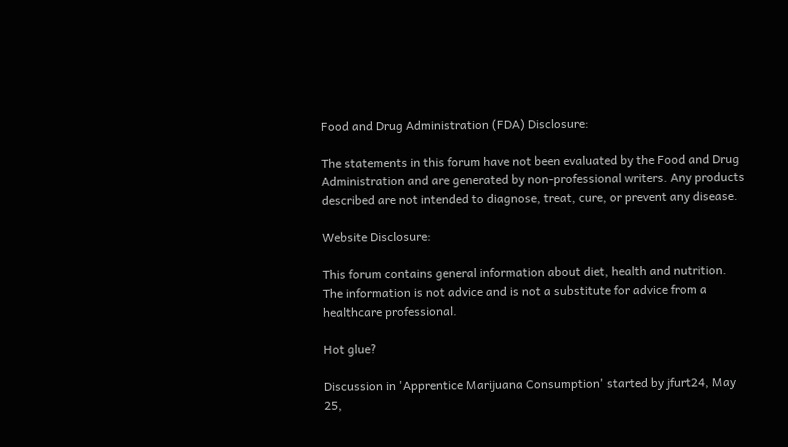Food and Drug Administration (FDA) Disclosure:

The statements in this forum have not been evaluated by the Food and Drug Administration and are generated by non-professional writers. Any products described are not intended to diagnose, treat, cure, or prevent any disease.

Website Disclosure:

This forum contains general information about diet, health and nutrition. The information is not advice and is not a substitute for advice from a healthcare professional.

Hot glue?

Discussion in 'Apprentice Marijuana Consumption' started by jfurt24, May 25,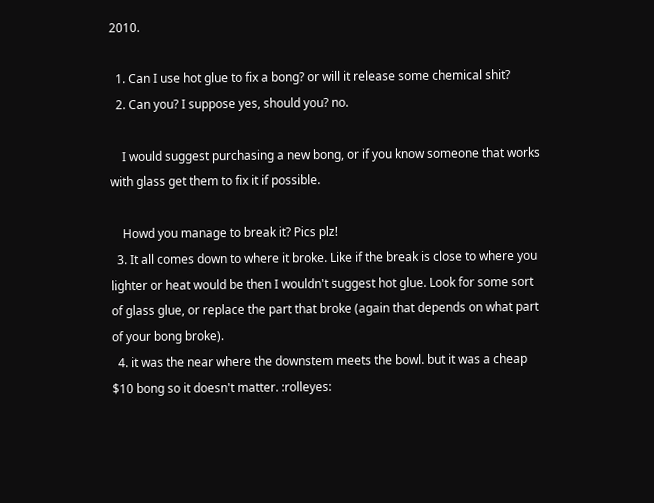2010.

  1. Can I use hot glue to fix a bong? or will it release some chemical shit?
  2. Can you? I suppose yes, should you? no.

    I would suggest purchasing a new bong, or if you know someone that works with glass get them to fix it if possible.

    Howd you manage to break it? Pics plz!
  3. It all comes down to where it broke. Like if the break is close to where you lighter or heat would be then I wouldn't suggest hot glue. Look for some sort of glass glue, or replace the part that broke (again that depends on what part of your bong broke).
  4. it was the near where the downstem meets the bowl. but it was a cheap $10 bong so it doesn't matter. :rolleyes: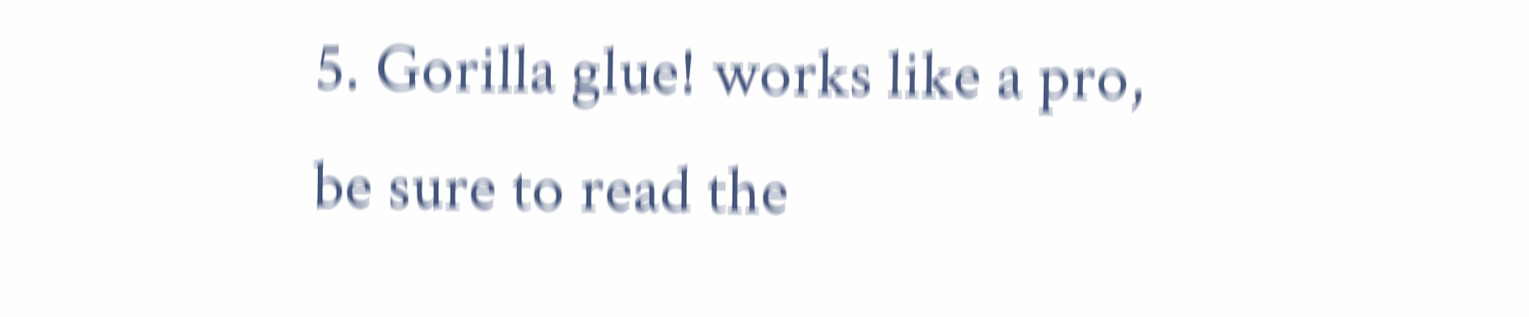5. Gorilla glue! works like a pro, be sure to read the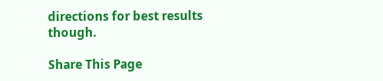directions for best results though.

Share This Page